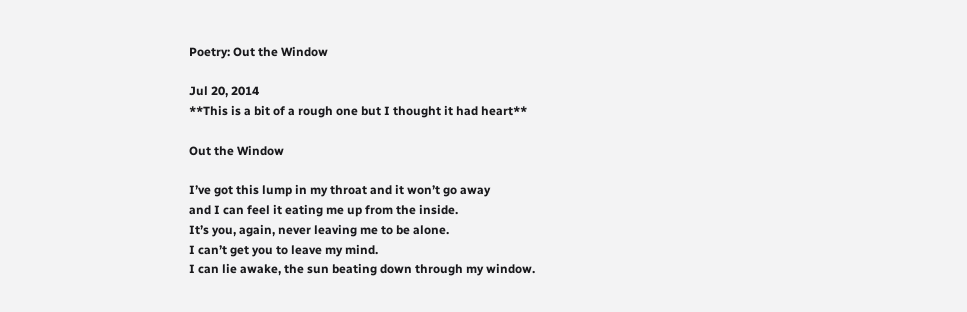Poetry: Out the Window

Jul 20, 2014
**This is a bit of a rough one but I thought it had heart**

Out the Window

I’ve got this lump in my throat and it won’t go away
and I can feel it eating me up from the inside.
It’s you, again, never leaving me to be alone.
I can’t get you to leave my mind.
I can lie awake, the sun beating down through my window.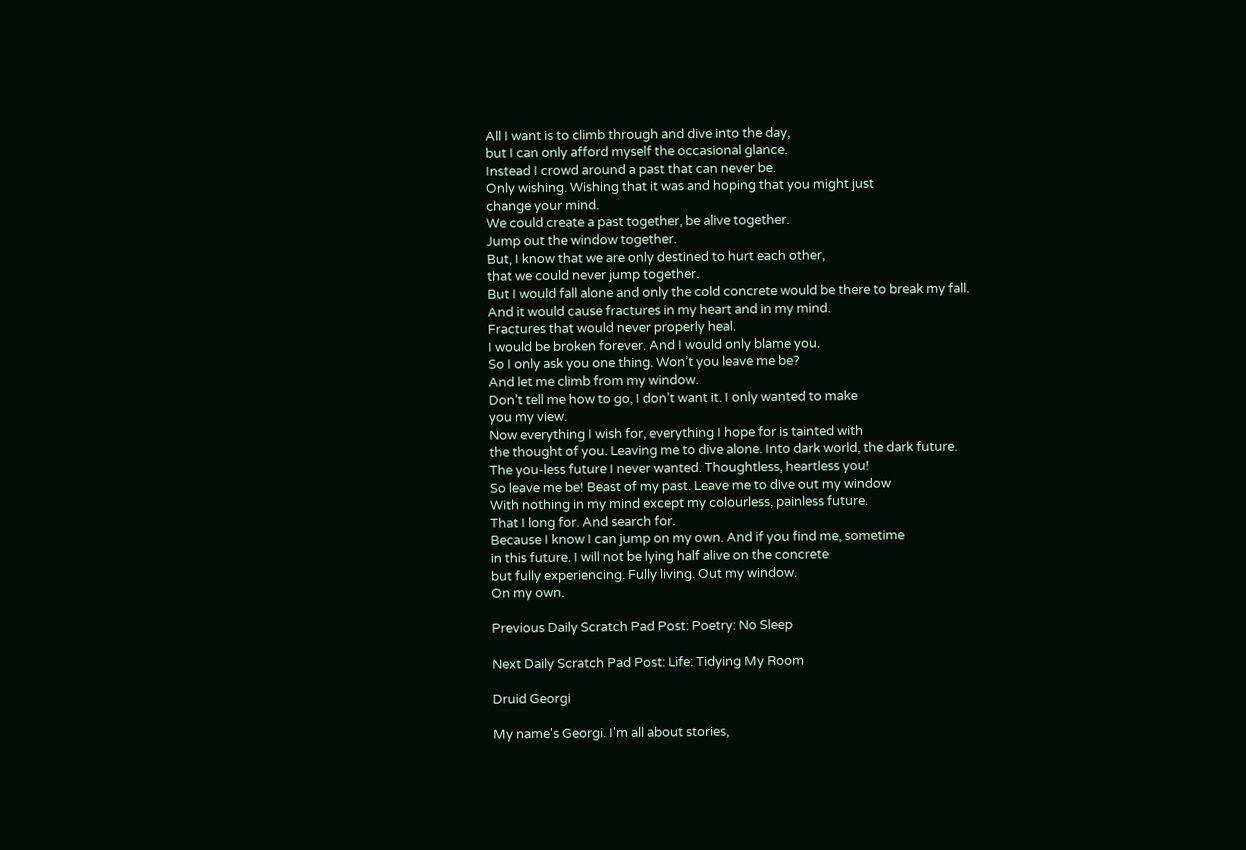All I want is to climb through and dive into the day,
but I can only afford myself the occasional glance.
Instead I crowd around a past that can never be.
Only wishing. Wishing that it was and hoping that you might just
change your mind.
We could create a past together, be alive together.
Jump out the window together.
But, I know that we are only destined to hurt each other,
that we could never jump together.
But I would fall alone and only the cold concrete would be there to break my fall.
And it would cause fractures in my heart and in my mind.
Fractures that would never properly heal.
I would be broken forever. And I would only blame you.
So I only ask you one thing. Won’t you leave me be?
And let me climb from my window.
Don’t tell me how to go, I don’t want it. I only wanted to make
you my view.
Now everything I wish for, everything I hope for is tainted with
the thought of you. Leaving me to dive alone. Into dark world, the dark future.
The you-less future I never wanted. Thoughtless, heartless you!
So leave me be! Beast of my past. Leave me to dive out my window
With nothing in my mind except my colourless, painless future.
That I long for. And search for.
Because I know I can jump on my own. And if you find me, sometime
in this future. I will not be lying half alive on the concrete
but fully experiencing. Fully living. Out my window.
On my own.

Previous Daily Scratch Pad Post: Poetry: No Sleep

Next Daily Scratch Pad Post: Life: Tidying My Room

Druid Georgi

My name's Georgi. I'm all about stories,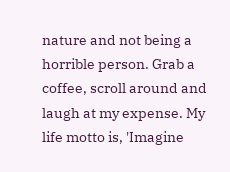nature and not being a horrible person. Grab a coffee, scroll around and laugh at my expense. My life motto is, 'Imagine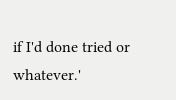if I'd done tried or whatever.'